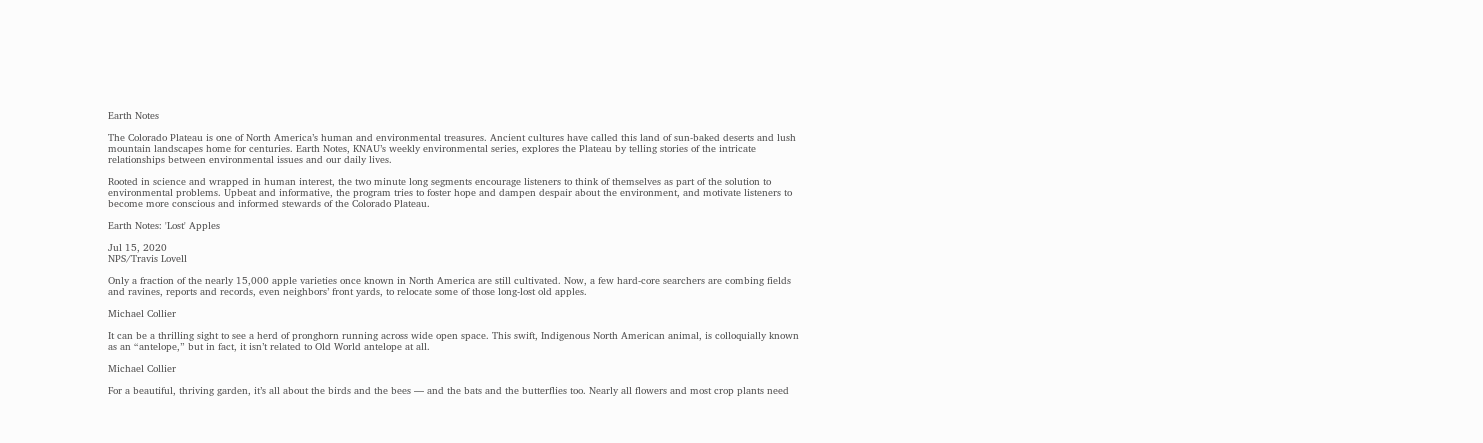Earth Notes

The Colorado Plateau is one of North America’s human and environmental treasures. Ancient cultures have called this land of sun-baked deserts and lush mountain landscapes home for centuries. Earth Notes, KNAU’s weekly environmental series, explores the Plateau by telling stories of the intricate relationships between environmental issues and our daily lives.

Rooted in science and wrapped in human interest, the two minute long segments encourage listeners to think of themselves as part of the solution to environmental problems. Upbeat and informative, the program tries to foster hope and dampen despair about the environment, and motivate listeners to become more conscious and informed stewards of the Colorado Plateau.

Earth Notes: 'Lost' Apples

Jul 15, 2020
NPS/Travis Lovell

Only a fraction of the nearly 15,000 apple varieties once known in North America are still cultivated. Now, a few hard-core searchers are combing fields and ravines, reports and records, even neighbors’ front yards, to relocate some of those long-lost old apples.

Michael Collier

It can be a thrilling sight to see a herd of pronghorn running across wide open space. This swift, Indigenous North American animal, is colloquially known as an “antelope,” but in fact, it isn’t related to Old World antelope at all.

Michael Collier

For a beautiful, thriving garden, it’s all about the birds and the bees — and the bats and the butterflies too. Nearly all flowers and most crop plants need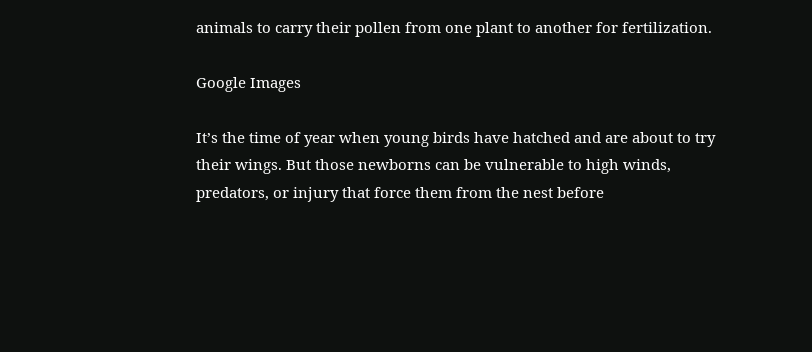animals to carry their pollen from one plant to another for fertilization.

Google Images

It’s the time of year when young birds have hatched and are about to try their wings. But those newborns can be vulnerable to high winds, predators, or injury that force them from the nest before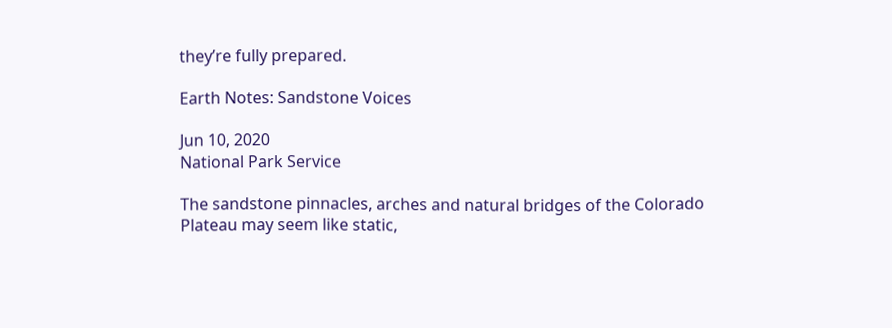they’re fully prepared.

Earth Notes: Sandstone Voices

Jun 10, 2020
National Park Service

The sandstone pinnacles, arches and natural bridges of the Colorado Plateau may seem like static,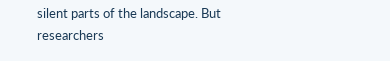silent parts of the landscape. But researchers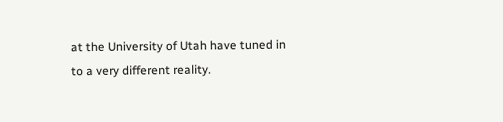at the University of Utah have tuned in to a very different reality.